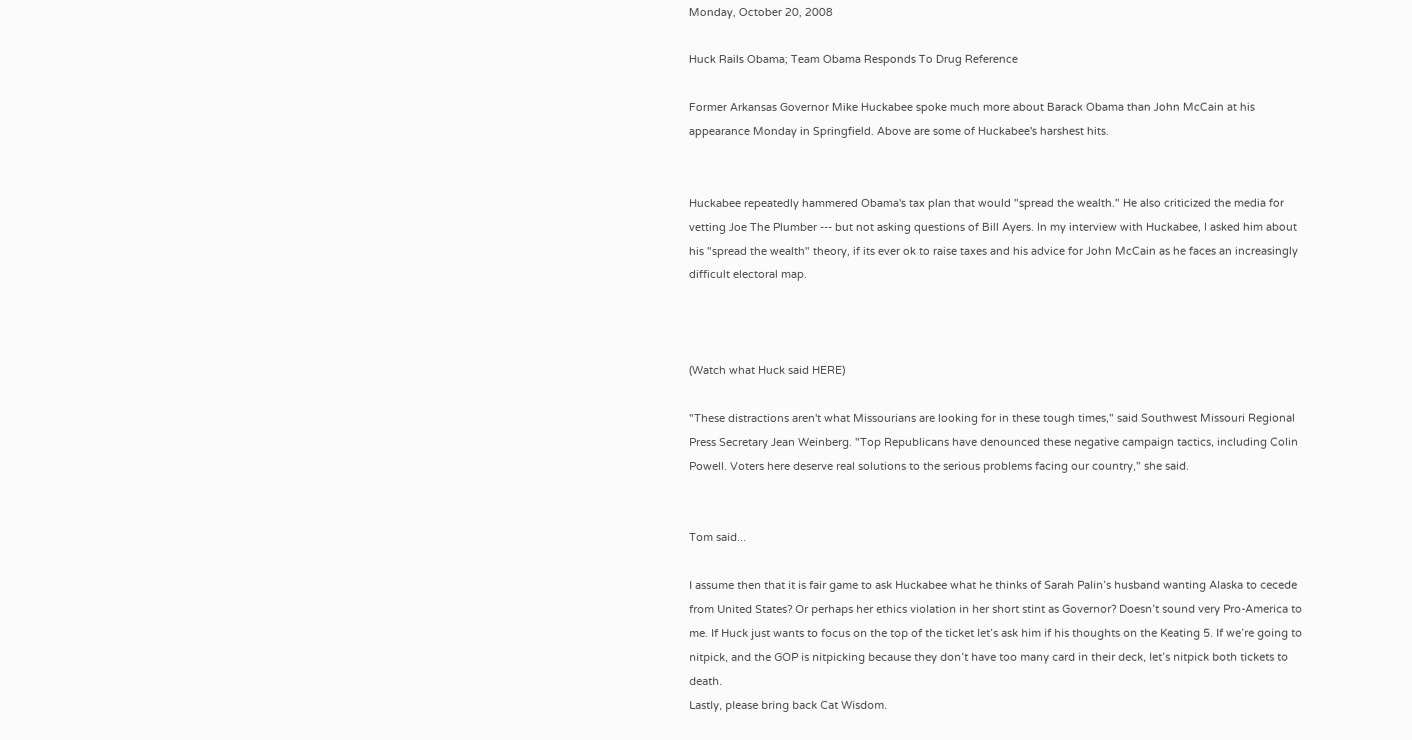Monday, October 20, 2008

Huck Rails Obama; Team Obama Responds To Drug Reference

Former Arkansas Governor Mike Huckabee spoke much more about Barack Obama than John McCain at his appearance Monday in Springfield. Above are some of Huckabee's harshest hits.


Huckabee repeatedly hammered Obama's tax plan that would "spread the wealth." He also criticized the media for vetting Joe The Plumber --- but not asking questions of Bill Ayers. In my interview with Huckabee, I asked him about his "spread the wealth" theory, if its ever ok to raise taxes and his advice for John McCain as he faces an increasingly difficult electoral map.



(Watch what Huck said HERE)

"These distractions aren't what Missourians are looking for in these tough times," said Southwest Missouri Regional Press Secretary Jean Weinberg. "Top Republicans have denounced these negative campaign tactics, including Colin Powell. Voters here deserve real solutions to the serious problems facing our country," she said.


Tom said...

I assume then that it is fair game to ask Huckabee what he thinks of Sarah Palin’s husband wanting Alaska to cecede from United States? Or perhaps her ethics violation in her short stint as Governor? Doesn’t sound very Pro-America to me. If Huck just wants to focus on the top of the ticket let’s ask him if his thoughts on the Keating 5. If we’re going to nitpick, and the GOP is nitpicking because they don’t have too many card in their deck, let’s nitpick both tickets to death.
Lastly, please bring back Cat Wisdom.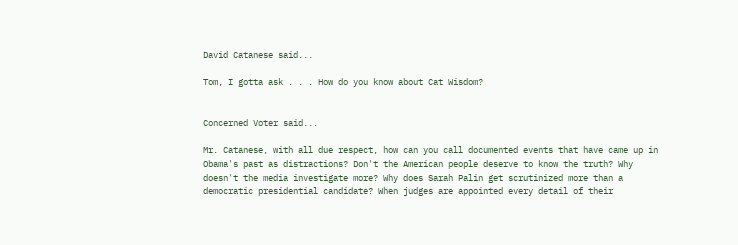David Catanese said...

Tom, I gotta ask . . . How do you know about Cat Wisdom?


Concerned Voter said...

Mr. Catanese, with all due respect, how can you call documented events that have came up in Obama's past as distractions? Don't the American people deserve to know the truth? Why doesn't the media investigate more? Why does Sarah Palin get scrutinized more than a democratic presidential candidate? When judges are appointed every detail of their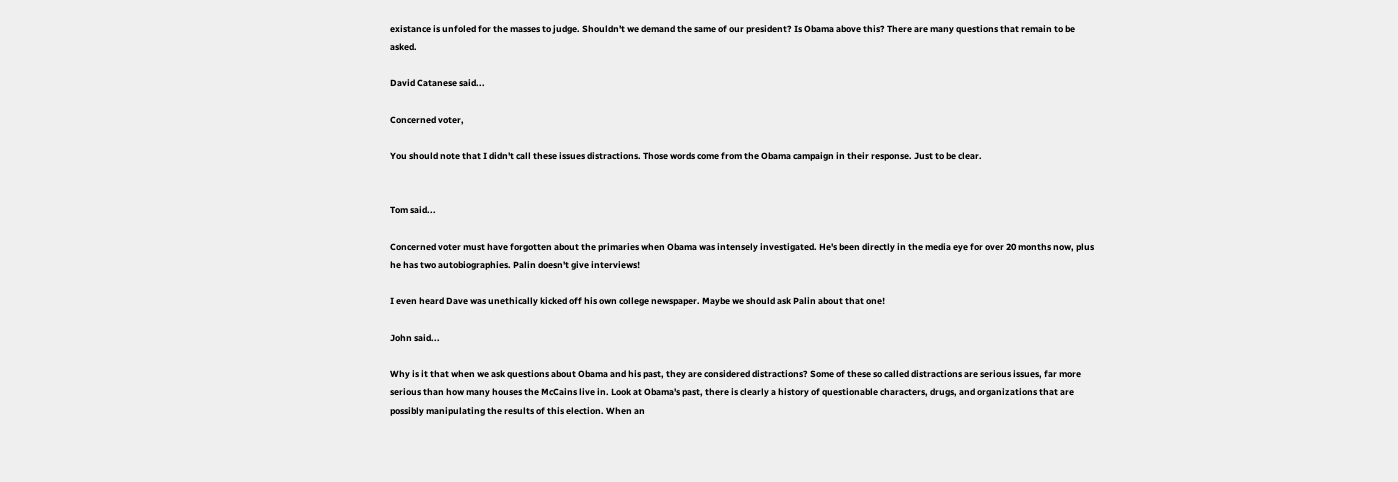existance is unfoled for the masses to judge. Shouldn't we demand the same of our president? Is Obama above this? There are many questions that remain to be asked.

David Catanese said...

Concerned voter,

You should note that I didn't call these issues distractions. Those words come from the Obama campaign in their response. Just to be clear.


Tom said...

Concerned voter must have forgotten about the primaries when Obama was intensely investigated. He's been directly in the media eye for over 20 months now, plus he has two autobiographies. Palin doesn't give interviews!

I even heard Dave was unethically kicked off his own college newspaper. Maybe we should ask Palin about that one!

John said...

Why is it that when we ask questions about Obama and his past, they are considered distractions? Some of these so called distractions are serious issues, far more serious than how many houses the McCains live in. Look at Obama's past, there is clearly a history of questionable characters, drugs, and organizations that are possibly manipulating the results of this election. When an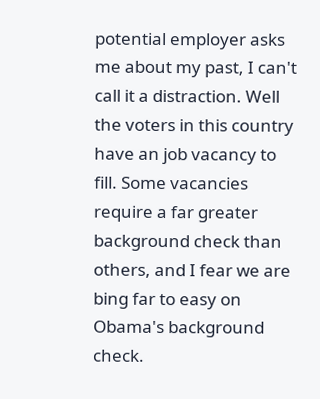potential employer asks me about my past, I can't call it a distraction. Well the voters in this country have an job vacancy to fill. Some vacancies require a far greater background check than others, and I fear we are bing far to easy on Obama's background check.